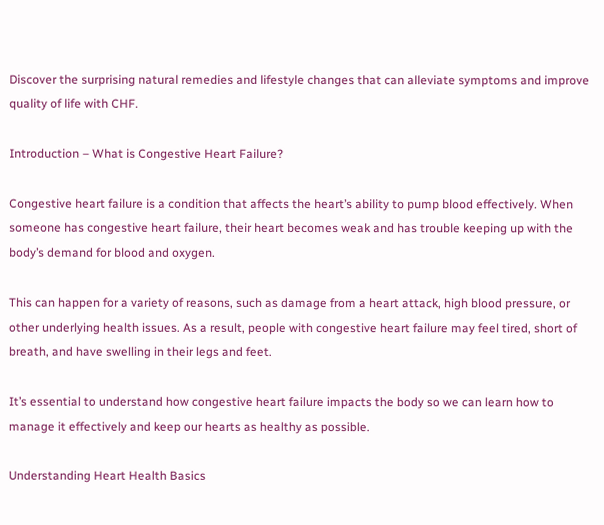Discover the surprising natural remedies and lifestyle changes that can alleviate symptoms and improve quality of life with CHF.

Introduction – What is Congestive Heart Failure?

Congestive heart failure is a condition that affects the heart’s ability to pump blood effectively. When someone has congestive heart failure, their heart becomes weak and has trouble keeping up with the body’s demand for blood and oxygen.

This can happen for a variety of reasons, such as damage from a heart attack, high blood pressure, or other underlying health issues. As a result, people with congestive heart failure may feel tired, short of breath, and have swelling in their legs and feet.

It’s essential to understand how congestive heart failure impacts the body so we can learn how to manage it effectively and keep our hearts as healthy as possible.

Understanding Heart Health Basics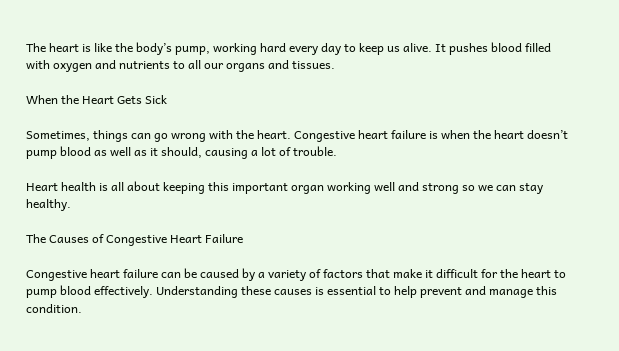The heart is like the body’s pump, working hard every day to keep us alive. It pushes blood filled with oxygen and nutrients to all our organs and tissues.

When the Heart Gets Sick

Sometimes, things can go wrong with the heart. Congestive heart failure is when the heart doesn’t pump blood as well as it should, causing a lot of trouble.

Heart health is all about keeping this important organ working well and strong so we can stay healthy.

The Causes of Congestive Heart Failure

Congestive heart failure can be caused by a variety of factors that make it difficult for the heart to pump blood effectively. Understanding these causes is essential to help prevent and manage this condition.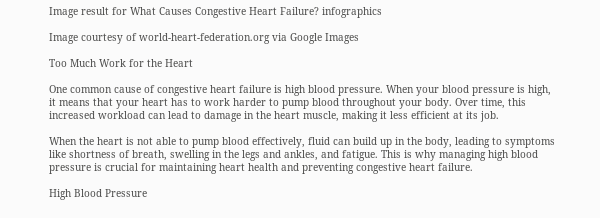Image result for What Causes Congestive Heart Failure? infographics

Image courtesy of world-heart-federation.org via Google Images

Too Much Work for the Heart

One common cause of congestive heart failure is high blood pressure. When your blood pressure is high, it means that your heart has to work harder to pump blood throughout your body. Over time, this increased workload can lead to damage in the heart muscle, making it less efficient at its job.

When the heart is not able to pump blood effectively, fluid can build up in the body, leading to symptoms like shortness of breath, swelling in the legs and ankles, and fatigue. This is why managing high blood pressure is crucial for maintaining heart health and preventing congestive heart failure.

High Blood Pressure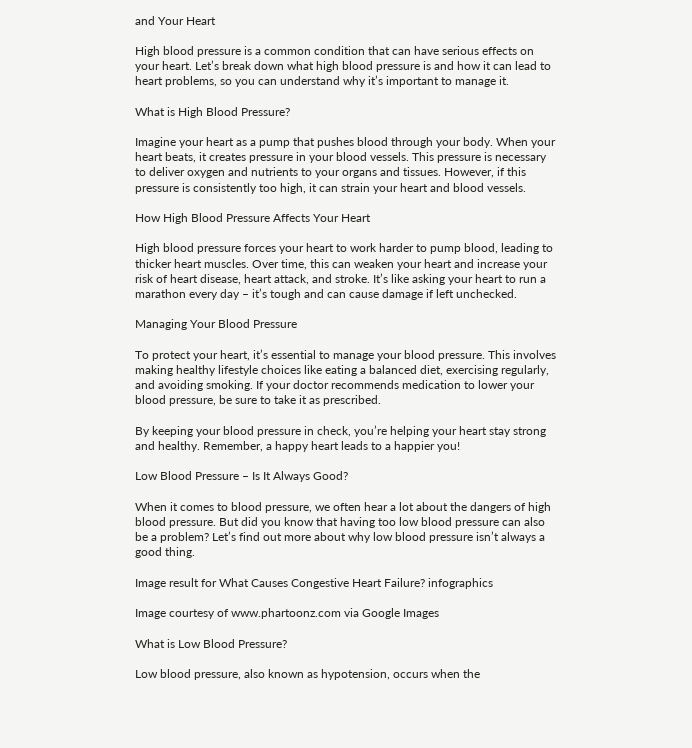and Your Heart

High blood pressure is a common condition that can have serious effects on your heart. Let’s break down what high blood pressure is and how it can lead to heart problems, so you can understand why it’s important to manage it.

What is High Blood Pressure?

Imagine your heart as a pump that pushes blood through your body. When your heart beats, it creates pressure in your blood vessels. This pressure is necessary to deliver oxygen and nutrients to your organs and tissues. However, if this pressure is consistently too high, it can strain your heart and blood vessels.

How High Blood Pressure Affects Your Heart

High blood pressure forces your heart to work harder to pump blood, leading to thicker heart muscles. Over time, this can weaken your heart and increase your risk of heart disease, heart attack, and stroke. It’s like asking your heart to run a marathon every day – it’s tough and can cause damage if left unchecked.

Managing Your Blood Pressure

To protect your heart, it’s essential to manage your blood pressure. This involves making healthy lifestyle choices like eating a balanced diet, exercising regularly, and avoiding smoking. If your doctor recommends medication to lower your blood pressure, be sure to take it as prescribed.

By keeping your blood pressure in check, you’re helping your heart stay strong and healthy. Remember, a happy heart leads to a happier you!

Low Blood Pressure – Is It Always Good?

When it comes to blood pressure, we often hear a lot about the dangers of high blood pressure. But did you know that having too low blood pressure can also be a problem? Let’s find out more about why low blood pressure isn’t always a good thing.

Image result for What Causes Congestive Heart Failure? infographics

Image courtesy of www.phartoonz.com via Google Images

What is Low Blood Pressure?

Low blood pressure, also known as hypotension, occurs when the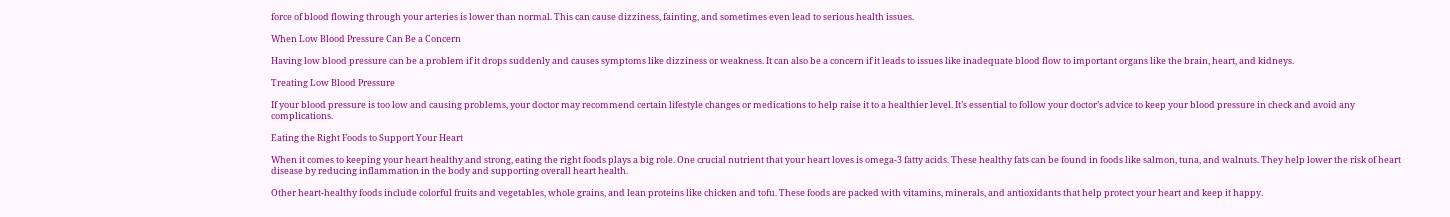force of blood flowing through your arteries is lower than normal. This can cause dizziness, fainting, and sometimes even lead to serious health issues.

When Low Blood Pressure Can Be a Concern

Having low blood pressure can be a problem if it drops suddenly and causes symptoms like dizziness or weakness. It can also be a concern if it leads to issues like inadequate blood flow to important organs like the brain, heart, and kidneys.

Treating Low Blood Pressure

If your blood pressure is too low and causing problems, your doctor may recommend certain lifestyle changes or medications to help raise it to a healthier level. It’s essential to follow your doctor’s advice to keep your blood pressure in check and avoid any complications.

Eating the Right Foods to Support Your Heart

When it comes to keeping your heart healthy and strong, eating the right foods plays a big role. One crucial nutrient that your heart loves is omega-3 fatty acids. These healthy fats can be found in foods like salmon, tuna, and walnuts. They help lower the risk of heart disease by reducing inflammation in the body and supporting overall heart health.

Other heart-healthy foods include colorful fruits and vegetables, whole grains, and lean proteins like chicken and tofu. These foods are packed with vitamins, minerals, and antioxidants that help protect your heart and keep it happy.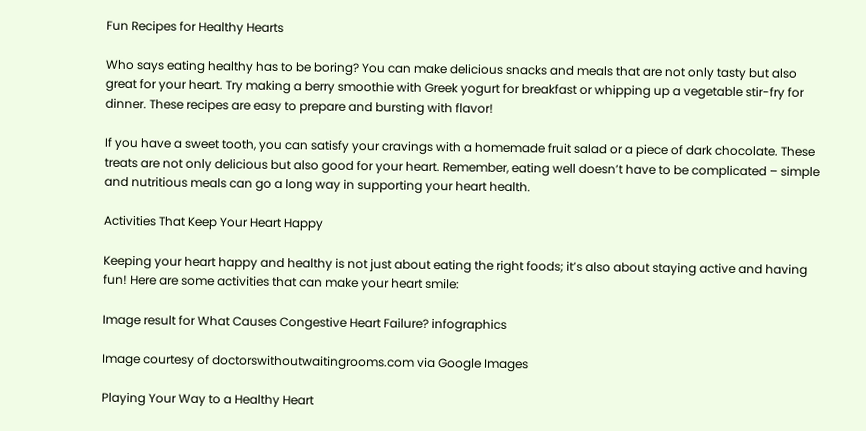Fun Recipes for Healthy Hearts

Who says eating healthy has to be boring? You can make delicious snacks and meals that are not only tasty but also great for your heart. Try making a berry smoothie with Greek yogurt for breakfast or whipping up a vegetable stir-fry for dinner. These recipes are easy to prepare and bursting with flavor!

If you have a sweet tooth, you can satisfy your cravings with a homemade fruit salad or a piece of dark chocolate. These treats are not only delicious but also good for your heart. Remember, eating well doesn’t have to be complicated – simple and nutritious meals can go a long way in supporting your heart health.

Activities That Keep Your Heart Happy

Keeping your heart happy and healthy is not just about eating the right foods; it’s also about staying active and having fun! Here are some activities that can make your heart smile:

Image result for What Causes Congestive Heart Failure? infographics

Image courtesy of doctorswithoutwaitingrooms.com via Google Images

Playing Your Way to a Healthy Heart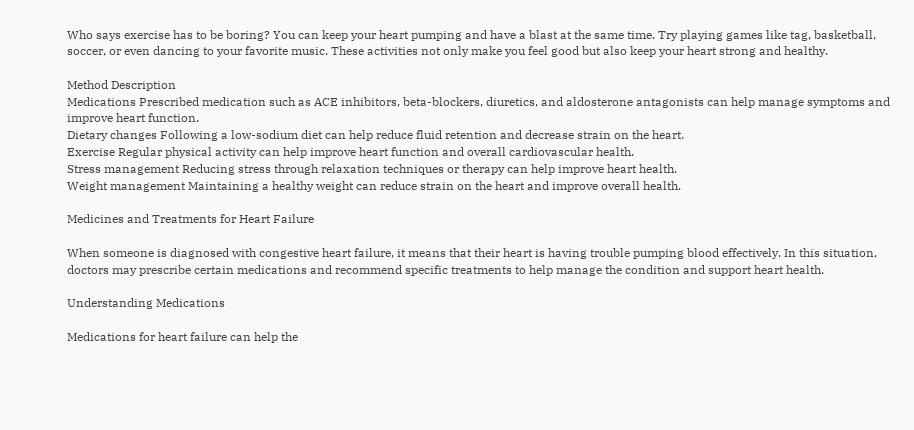Who says exercise has to be boring? You can keep your heart pumping and have a blast at the same time. Try playing games like tag, basketball, soccer, or even dancing to your favorite music. These activities not only make you feel good but also keep your heart strong and healthy.

Method Description
Medications Prescribed medication such as ACE inhibitors, beta-blockers, diuretics, and aldosterone antagonists can help manage symptoms and improve heart function.
Dietary changes Following a low-sodium diet can help reduce fluid retention and decrease strain on the heart.
Exercise Regular physical activity can help improve heart function and overall cardiovascular health.
Stress management Reducing stress through relaxation techniques or therapy can help improve heart health.
Weight management Maintaining a healthy weight can reduce strain on the heart and improve overall health.

Medicines and Treatments for Heart Failure

When someone is diagnosed with congestive heart failure, it means that their heart is having trouble pumping blood effectively. In this situation, doctors may prescribe certain medications and recommend specific treatments to help manage the condition and support heart health.

Understanding Medications

Medications for heart failure can help the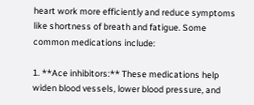heart work more efficiently and reduce symptoms like shortness of breath and fatigue. Some common medications include:

1. **Ace inhibitors:** These medications help widen blood vessels, lower blood pressure, and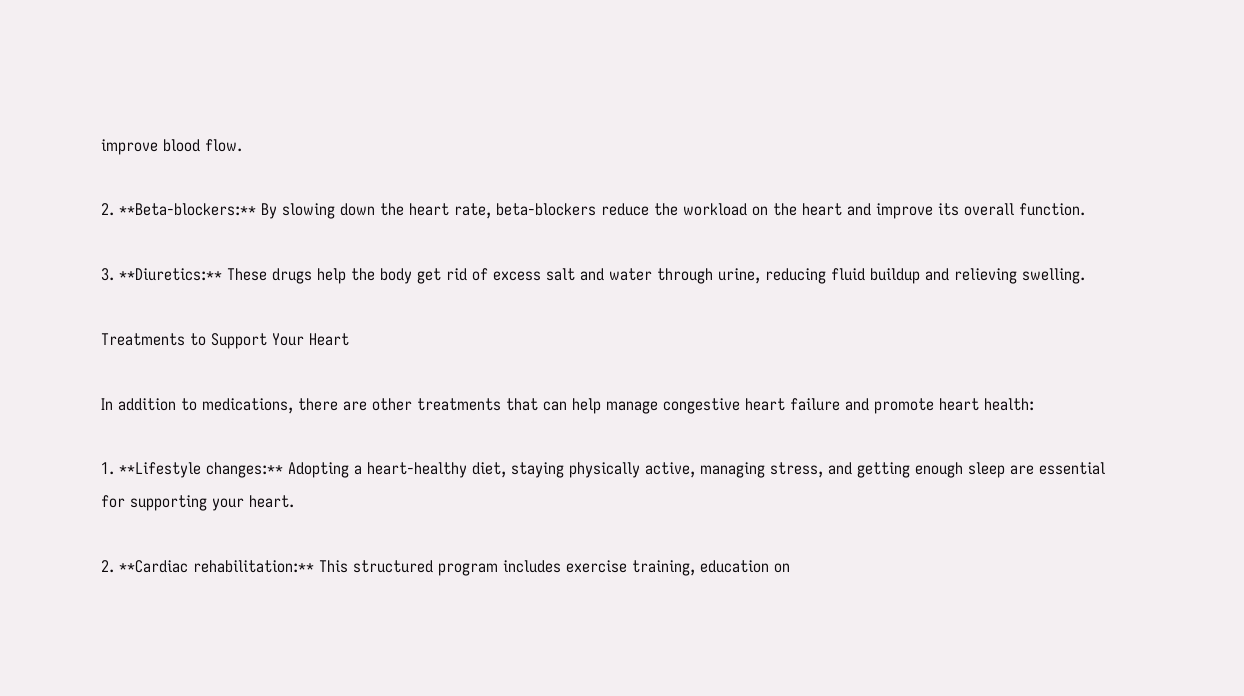improve blood flow.

2. **Beta-blockers:** By slowing down the heart rate, beta-blockers reduce the workload on the heart and improve its overall function.

3. **Diuretics:** These drugs help the body get rid of excess salt and water through urine, reducing fluid buildup and relieving swelling.

Treatments to Support Your Heart

In addition to medications, there are other treatments that can help manage congestive heart failure and promote heart health:

1. **Lifestyle changes:** Adopting a heart-healthy diet, staying physically active, managing stress, and getting enough sleep are essential for supporting your heart.

2. **Cardiac rehabilitation:** This structured program includes exercise training, education on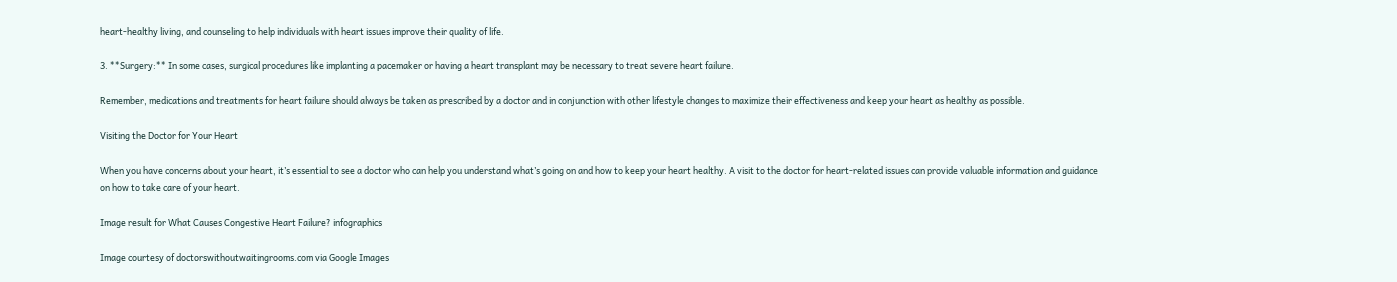heart-healthy living, and counseling to help individuals with heart issues improve their quality of life.

3. **Surgery:** In some cases, surgical procedures like implanting a pacemaker or having a heart transplant may be necessary to treat severe heart failure.

Remember, medications and treatments for heart failure should always be taken as prescribed by a doctor and in conjunction with other lifestyle changes to maximize their effectiveness and keep your heart as healthy as possible.

Visiting the Doctor for Your Heart

When you have concerns about your heart, it’s essential to see a doctor who can help you understand what’s going on and how to keep your heart healthy. A visit to the doctor for heart-related issues can provide valuable information and guidance on how to take care of your heart.

Image result for What Causes Congestive Heart Failure? infographics

Image courtesy of doctorswithoutwaitingrooms.com via Google Images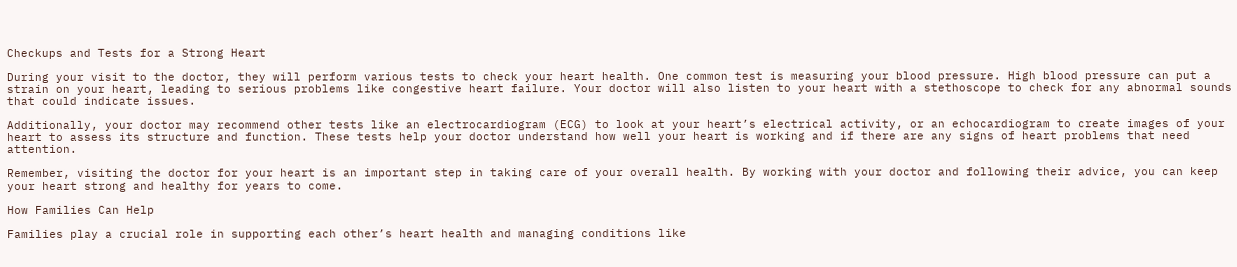Checkups and Tests for a Strong Heart

During your visit to the doctor, they will perform various tests to check your heart health. One common test is measuring your blood pressure. High blood pressure can put a strain on your heart, leading to serious problems like congestive heart failure. Your doctor will also listen to your heart with a stethoscope to check for any abnormal sounds that could indicate issues.

Additionally, your doctor may recommend other tests like an electrocardiogram (ECG) to look at your heart’s electrical activity, or an echocardiogram to create images of your heart to assess its structure and function. These tests help your doctor understand how well your heart is working and if there are any signs of heart problems that need attention.

Remember, visiting the doctor for your heart is an important step in taking care of your overall health. By working with your doctor and following their advice, you can keep your heart strong and healthy for years to come.

How Families Can Help

Families play a crucial role in supporting each other’s heart health and managing conditions like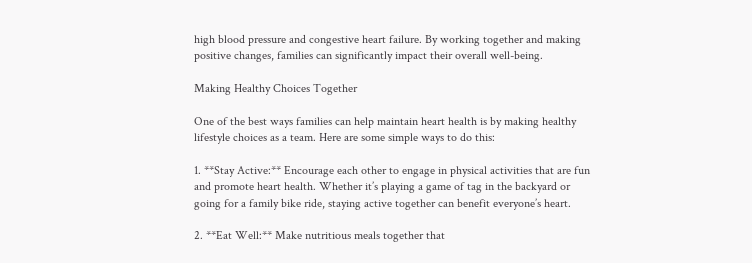high blood pressure and congestive heart failure. By working together and making positive changes, families can significantly impact their overall well-being.

Making Healthy Choices Together

One of the best ways families can help maintain heart health is by making healthy lifestyle choices as a team. Here are some simple ways to do this:

1. **Stay Active:** Encourage each other to engage in physical activities that are fun and promote heart health. Whether it’s playing a game of tag in the backyard or going for a family bike ride, staying active together can benefit everyone’s heart.

2. **Eat Well:** Make nutritious meals together that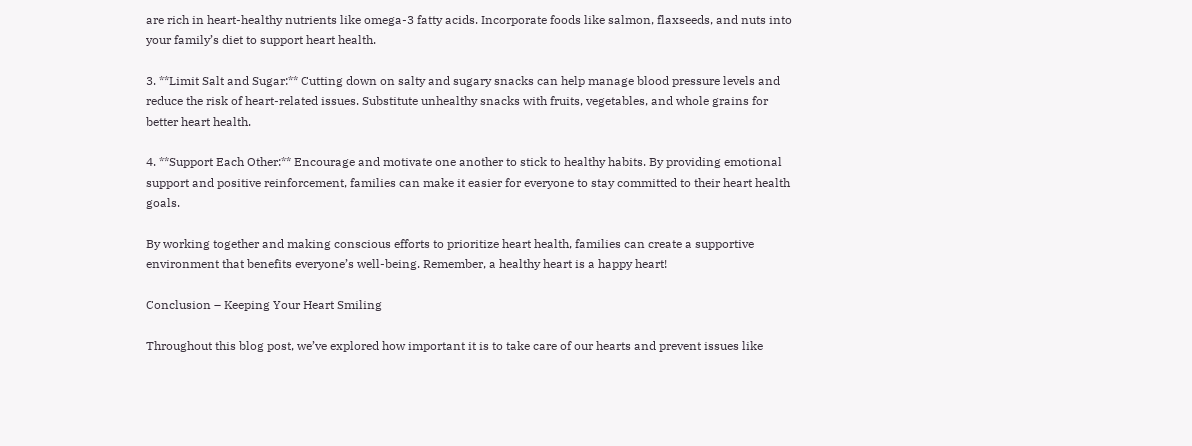are rich in heart-healthy nutrients like omega-3 fatty acids. Incorporate foods like salmon, flaxseeds, and nuts into your family’s diet to support heart health.

3. **Limit Salt and Sugar:** Cutting down on salty and sugary snacks can help manage blood pressure levels and reduce the risk of heart-related issues. Substitute unhealthy snacks with fruits, vegetables, and whole grains for better heart health.

4. **Support Each Other:** Encourage and motivate one another to stick to healthy habits. By providing emotional support and positive reinforcement, families can make it easier for everyone to stay committed to their heart health goals.

By working together and making conscious efforts to prioritize heart health, families can create a supportive environment that benefits everyone’s well-being. Remember, a healthy heart is a happy heart!

Conclusion – Keeping Your Heart Smiling

Throughout this blog post, we’ve explored how important it is to take care of our hearts and prevent issues like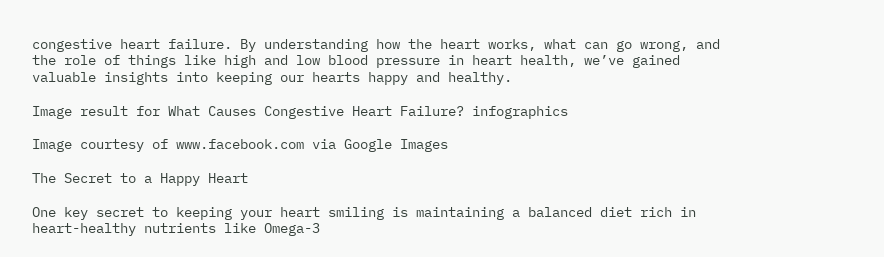congestive heart failure. By understanding how the heart works, what can go wrong, and the role of things like high and low blood pressure in heart health, we’ve gained valuable insights into keeping our hearts happy and healthy.

Image result for What Causes Congestive Heart Failure? infographics

Image courtesy of www.facebook.com via Google Images

The Secret to a Happy Heart

One key secret to keeping your heart smiling is maintaining a balanced diet rich in heart-healthy nutrients like Omega-3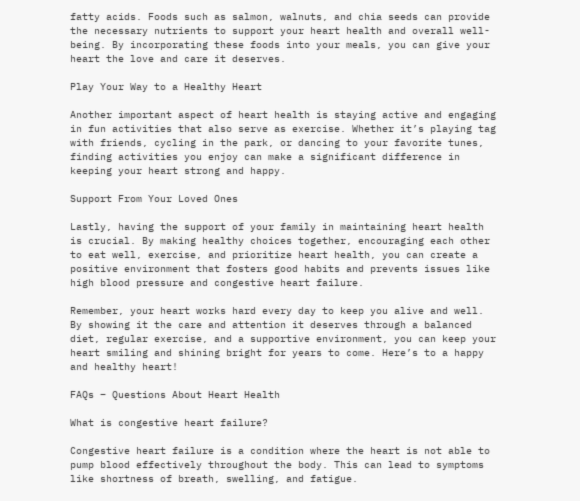fatty acids. Foods such as salmon, walnuts, and chia seeds can provide the necessary nutrients to support your heart health and overall well-being. By incorporating these foods into your meals, you can give your heart the love and care it deserves.

Play Your Way to a Healthy Heart

Another important aspect of heart health is staying active and engaging in fun activities that also serve as exercise. Whether it’s playing tag with friends, cycling in the park, or dancing to your favorite tunes, finding activities you enjoy can make a significant difference in keeping your heart strong and happy.

Support From Your Loved Ones

Lastly, having the support of your family in maintaining heart health is crucial. By making healthy choices together, encouraging each other to eat well, exercise, and prioritize heart health, you can create a positive environment that fosters good habits and prevents issues like high blood pressure and congestive heart failure.

Remember, your heart works hard every day to keep you alive and well. By showing it the care and attention it deserves through a balanced diet, regular exercise, and a supportive environment, you can keep your heart smiling and shining bright for years to come. Here’s to a happy and healthy heart!

FAQs – Questions About Heart Health

What is congestive heart failure?

Congestive heart failure is a condition where the heart is not able to pump blood effectively throughout the body. This can lead to symptoms like shortness of breath, swelling, and fatigue.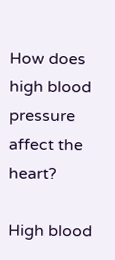How does high blood pressure affect the heart?

High blood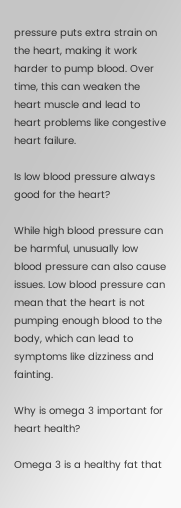pressure puts extra strain on the heart, making it work harder to pump blood. Over time, this can weaken the heart muscle and lead to heart problems like congestive heart failure.

Is low blood pressure always good for the heart?

While high blood pressure can be harmful, unusually low blood pressure can also cause issues. Low blood pressure can mean that the heart is not pumping enough blood to the body, which can lead to symptoms like dizziness and fainting.

Why is omega 3 important for heart health?

Omega 3 is a healthy fat that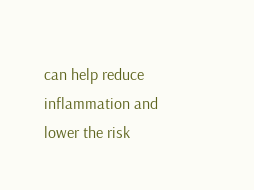can help reduce inflammation and lower the risk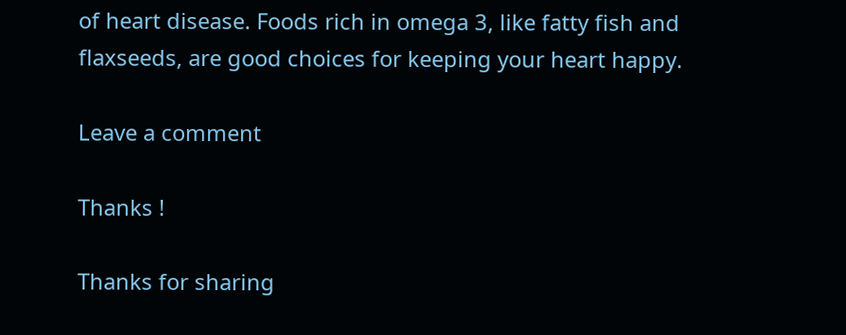of heart disease. Foods rich in omega 3, like fatty fish and flaxseeds, are good choices for keeping your heart happy.

Leave a comment

Thanks !

Thanks for sharing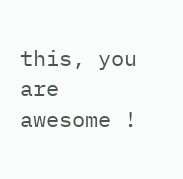this, you are awesome !